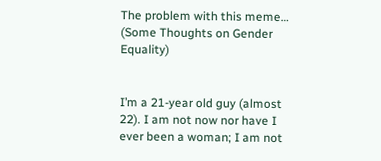The problem with this meme… (Some Thoughts on Gender Equality)


I’m a 21-year old guy (almost 22). I am not now nor have I ever been a woman; I am not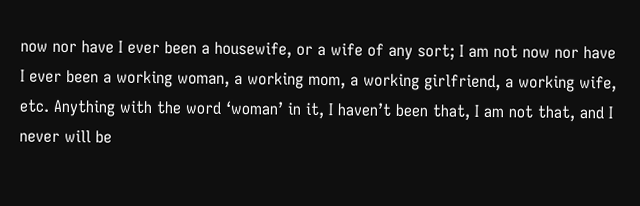now nor have I ever been a housewife, or a wife of any sort; I am not now nor have I ever been a working woman, a working mom, a working girlfriend, a working wife, etc. Anything with the word ‘woman’ in it, I haven’t been that, I am not that, and I never will be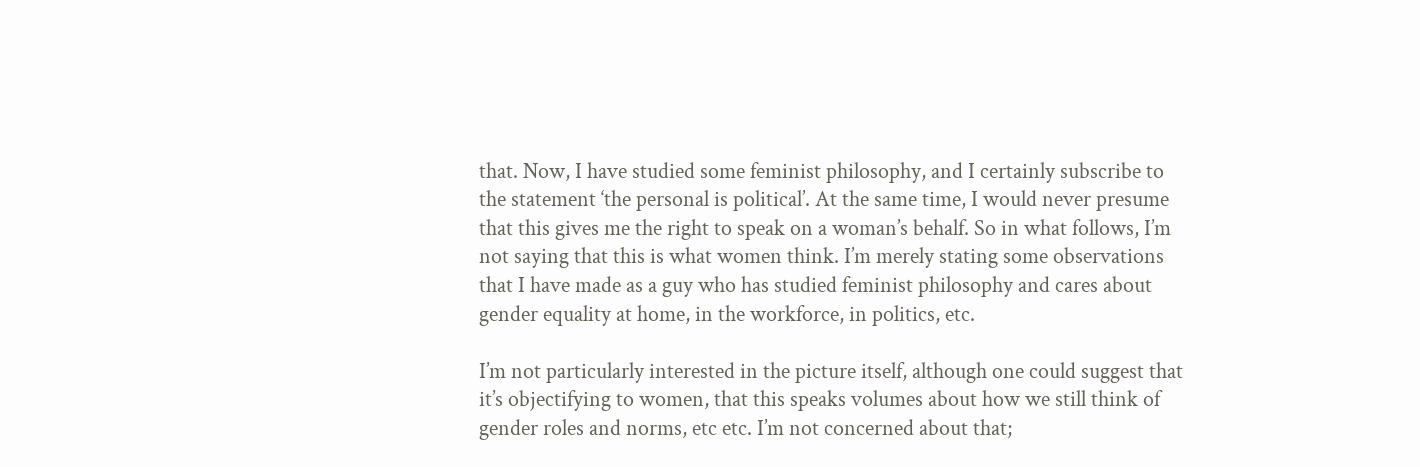that. Now, I have studied some feminist philosophy, and I certainly subscribe to the statement ‘the personal is political’. At the same time, I would never presume that this gives me the right to speak on a woman’s behalf. So in what follows, I’m not saying that this is what women think. I’m merely stating some observations that I have made as a guy who has studied feminist philosophy and cares about gender equality at home, in the workforce, in politics, etc.

I’m not particularly interested in the picture itself, although one could suggest that it’s objectifying to women, that this speaks volumes about how we still think of gender roles and norms, etc etc. I’m not concerned about that;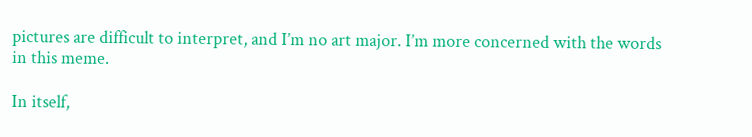pictures are difficult to interpret, and I’m no art major. I’m more concerned with the words in this meme.

In itself,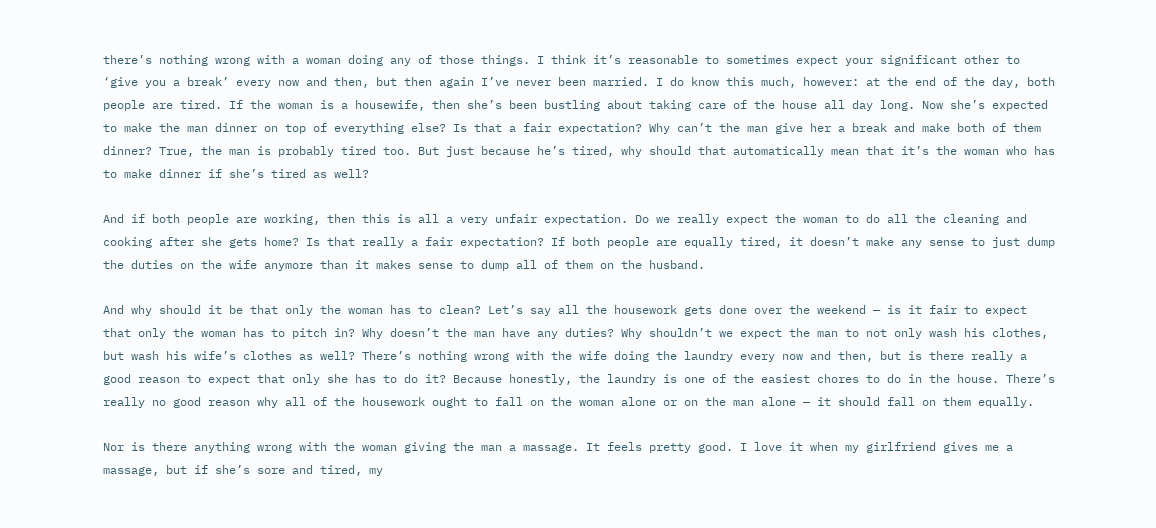there’s nothing wrong with a woman doing any of those things. I think it’s reasonable to sometimes expect your significant other to ‘give you a break’ every now and then, but then again I’ve never been married. I do know this much, however: at the end of the day, both people are tired. If the woman is a housewife, then she’s been bustling about taking care of the house all day long. Now she’s expected to make the man dinner on top of everything else? Is that a fair expectation? Why can’t the man give her a break and make both of them dinner? True, the man is probably tired too. But just because he’s tired, why should that automatically mean that it’s the woman who has to make dinner if she’s tired as well?

And if both people are working, then this is all a very unfair expectation. Do we really expect the woman to do all the cleaning and cooking after she gets home? Is that really a fair expectation? If both people are equally tired, it doesn’t make any sense to just dump the duties on the wife anymore than it makes sense to dump all of them on the husband.

And why should it be that only the woman has to clean? Let’s say all the housework gets done over the weekend — is it fair to expect that only the woman has to pitch in? Why doesn’t the man have any duties? Why shouldn’t we expect the man to not only wash his clothes, but wash his wife’s clothes as well? There’s nothing wrong with the wife doing the laundry every now and then, but is there really a good reason to expect that only she has to do it? Because honestly, the laundry is one of the easiest chores to do in the house. There’s really no good reason why all of the housework ought to fall on the woman alone or on the man alone — it should fall on them equally.

Nor is there anything wrong with the woman giving the man a massage. It feels pretty good. I love it when my girlfriend gives me a massage, but if she’s sore and tired, my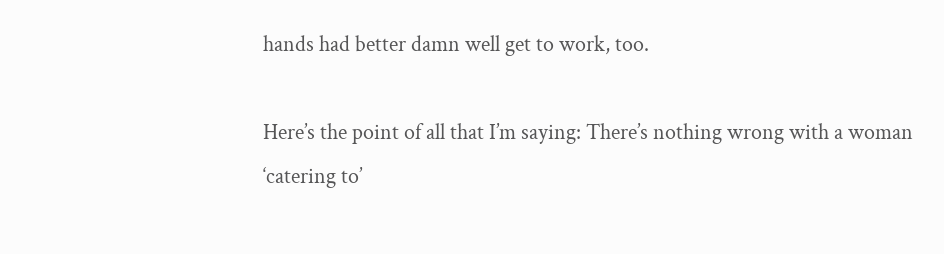hands had better damn well get to work, too.

Here’s the point of all that I’m saying: There’s nothing wrong with a woman ‘catering to’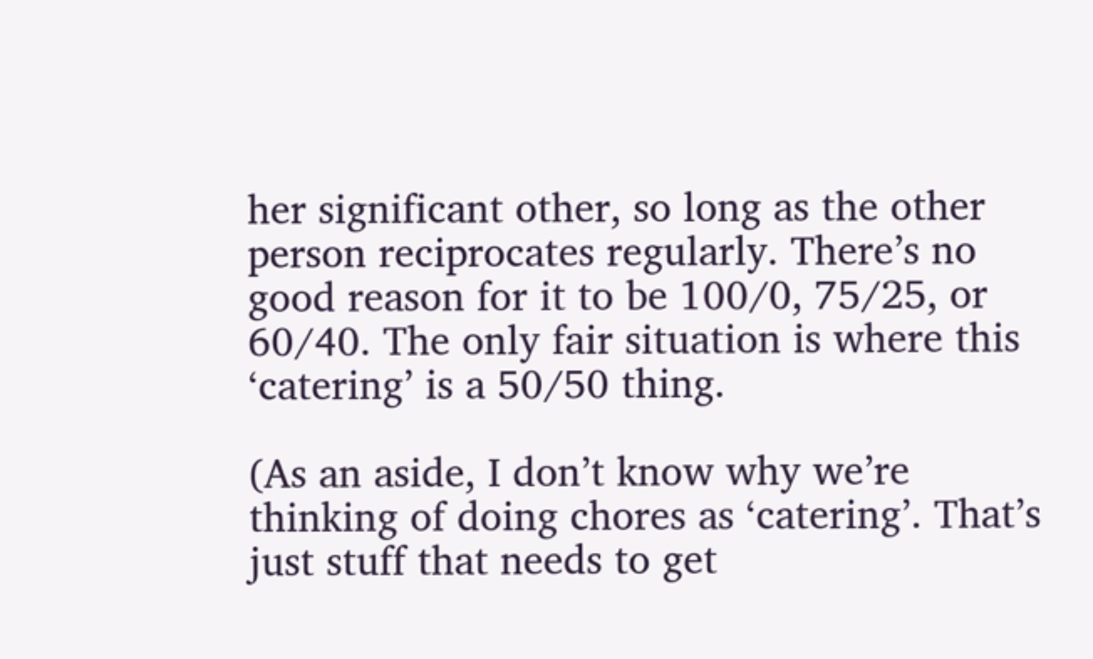her significant other, so long as the other person reciprocates regularly. There’s no good reason for it to be 100/0, 75/25, or 60/40. The only fair situation is where this ‘catering’ is a 50/50 thing.

(As an aside, I don’t know why we’re thinking of doing chores as ‘catering’. That’s just stuff that needs to get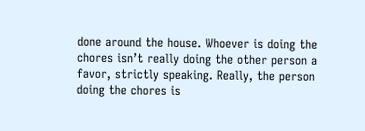done around the house. Whoever is doing the chores isn’t really doing the other person a favor, strictly speaking. Really, the person doing the chores is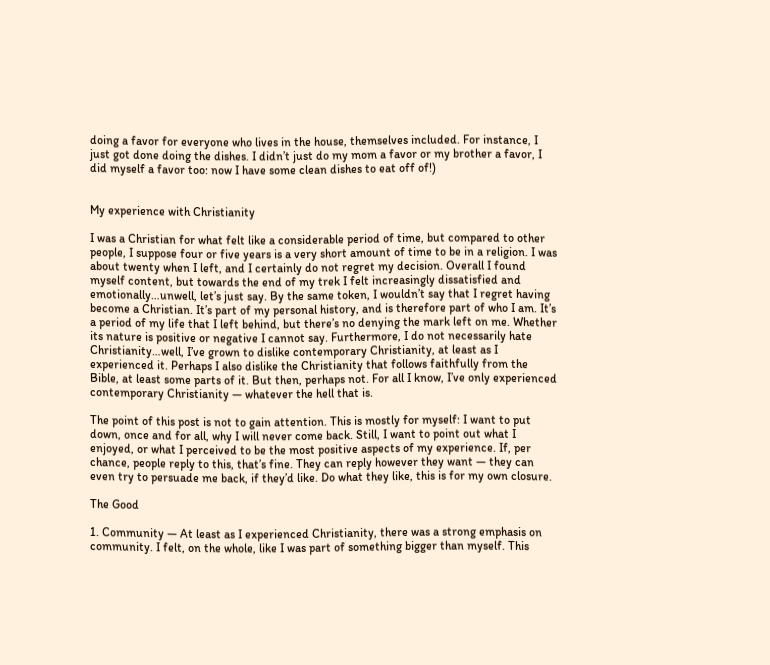doing a favor for everyone who lives in the house, themselves included. For instance, I just got done doing the dishes. I didn’t just do my mom a favor or my brother a favor, I did myself a favor too: now I have some clean dishes to eat off of!)


My experience with Christianity

I was a Christian for what felt like a considerable period of time, but compared to other people, I suppose four or five years is a very short amount of time to be in a religion. I was about twenty when I left, and I certainly do not regret my decision. Overall I found myself content, but towards the end of my trek I felt increasingly dissatisfied and emotionally…unwell, let’s just say. By the same token, I wouldn’t say that I regret having become a Christian. It’s part of my personal history, and is therefore part of who I am. It’s a period of my life that I left behind, but there’s no denying the mark left on me. Whether its nature is positive or negative I cannot say. Furthermore, I do not necessarily hate Christianity…well, I’ve grown to dislike contemporary Christianity, at least as I experienced it. Perhaps I also dislike the Christianity that follows faithfully from the Bible, at least some parts of it. But then, perhaps not. For all I know, I’ve only experienced contemporary Christianity — whatever the hell that is.

The point of this post is not to gain attention. This is mostly for myself: I want to put down, once and for all, why I will never come back. Still, I want to point out what I enjoyed, or what I perceived to be the most positive aspects of my experience. If, per chance, people reply to this, that’s fine. They can reply however they want — they can even try to persuade me back, if they’d like. Do what they like, this is for my own closure.

The Good

1. Community — At least as I experienced Christianity, there was a strong emphasis on community. I felt, on the whole, like I was part of something bigger than myself. This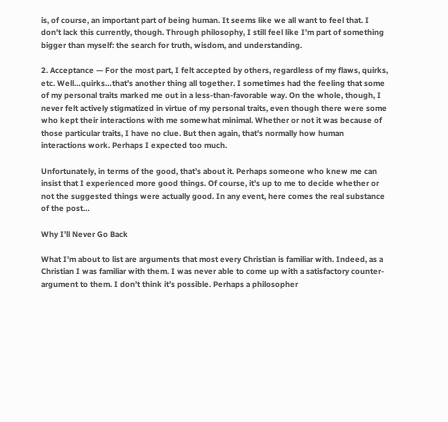is, of course, an important part of being human. It seems like we all want to feel that. I don’t lack this currently, though. Through philosophy, I still feel like I’m part of something bigger than myself: the search for truth, wisdom, and understanding.

2. Acceptance — For the most part, I felt accepted by others, regardless of my flaws, quirks, etc. Well…quirks…that’s another thing all together. I sometimes had the feeling that some of my personal traits marked me out in a less-than-favorable way. On the whole, though, I never felt actively stigmatized in virtue of my personal traits, even though there were some who kept their interactions with me somewhat minimal. Whether or not it was because of those particular traits, I have no clue. But then again, that’s normally how human interactions work. Perhaps I expected too much.

Unfortunately, in terms of the good, that’s about it. Perhaps someone who knew me can insist that I experienced more good things. Of course, it’s up to me to decide whether or not the suggested things were actually good. In any event, here comes the real substance of the post…

Why I’ll Never Go Back

What I’m about to list are arguments that most every Christian is familiar with. Indeed, as a Christian I was familiar with them. I was never able to come up with a satisfactory counter-argument to them. I don’t think it’s possible. Perhaps a philosopher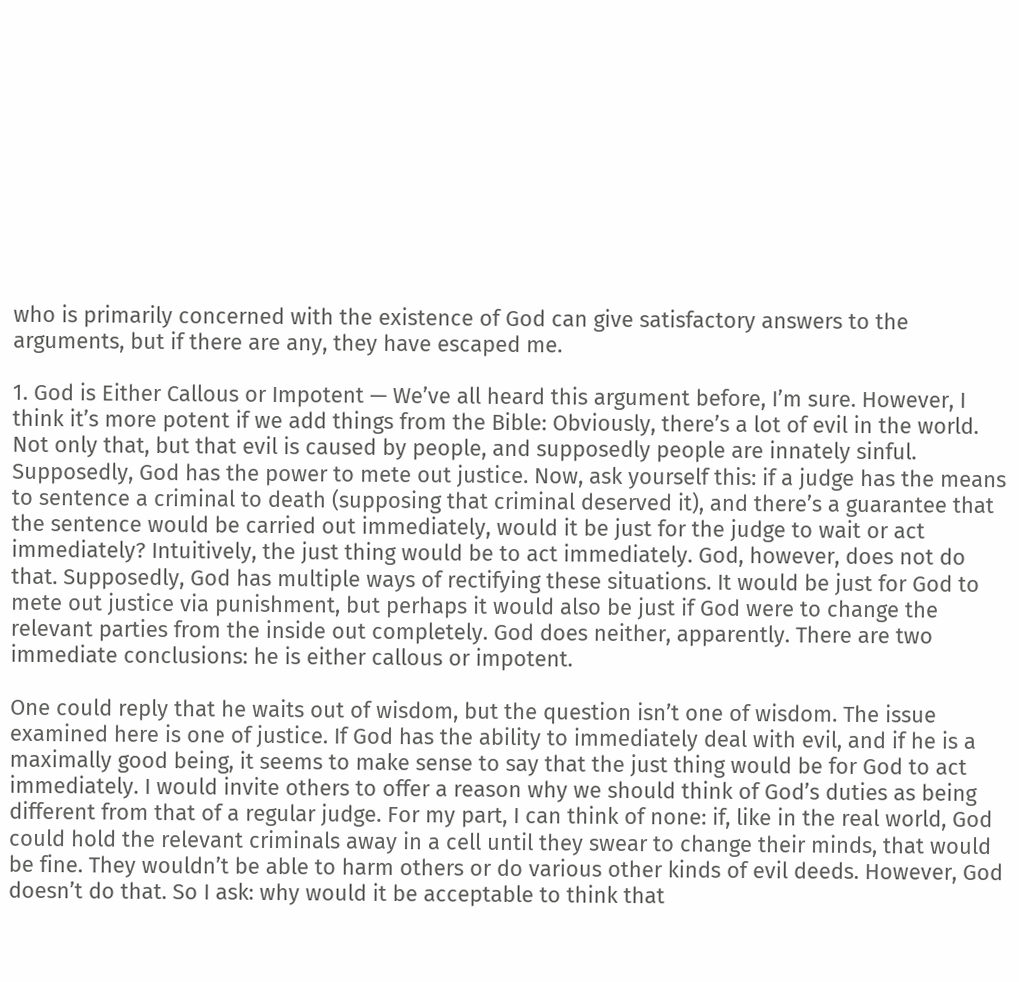who is primarily concerned with the existence of God can give satisfactory answers to the arguments, but if there are any, they have escaped me.

1. God is Either Callous or Impotent — We’ve all heard this argument before, I’m sure. However, I think it’s more potent if we add things from the Bible: Obviously, there’s a lot of evil in the world. Not only that, but that evil is caused by people, and supposedly people are innately sinful. Supposedly, God has the power to mete out justice. Now, ask yourself this: if a judge has the means to sentence a criminal to death (supposing that criminal deserved it), and there’s a guarantee that the sentence would be carried out immediately, would it be just for the judge to wait or act immediately? Intuitively, the just thing would be to act immediately. God, however, does not do that. Supposedly, God has multiple ways of rectifying these situations. It would be just for God to mete out justice via punishment, but perhaps it would also be just if God were to change the relevant parties from the inside out completely. God does neither, apparently. There are two immediate conclusions: he is either callous or impotent.

One could reply that he waits out of wisdom, but the question isn’t one of wisdom. The issue examined here is one of justice. If God has the ability to immediately deal with evil, and if he is a maximally good being, it seems to make sense to say that the just thing would be for God to act immediately. I would invite others to offer a reason why we should think of God’s duties as being different from that of a regular judge. For my part, I can think of none: if, like in the real world, God could hold the relevant criminals away in a cell until they swear to change their minds, that would be fine. They wouldn’t be able to harm others or do various other kinds of evil deeds. However, God doesn’t do that. So I ask: why would it be acceptable to think that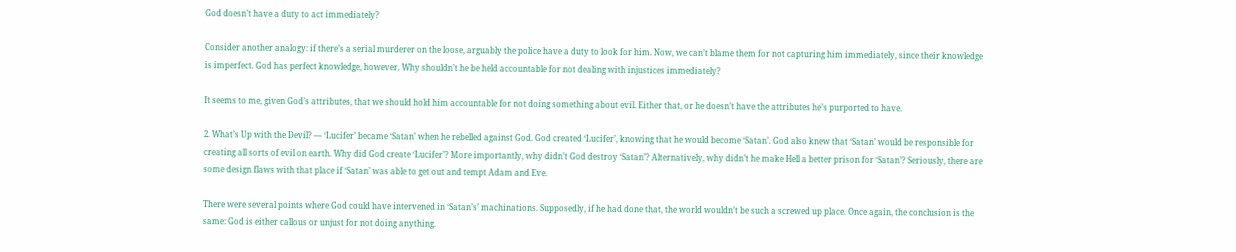God doesn’t have a duty to act immediately?

Consider another analogy: if there’s a serial murderer on the loose, arguably the police have a duty to look for him. Now, we can’t blame them for not capturing him immediately, since their knowledge is imperfect. God has perfect knowledge, however. Why shouldn’t he be held accountable for not dealing with injustices immediately?

It seems to me, given God’s attributes, that we should hold him accountable for not doing something about evil. Either that, or he doesn’t have the attributes he’s purported to have.

2. What’s Up with the Devil? — ‘Lucifer’ became ‘Satan’ when he rebelled against God. God created ‘Lucifer’, knowing that he would become ‘Satan’. God also knew that ‘Satan’ would be responsible for creating all sorts of evil on earth. Why did God create ‘Lucifer’? More importantly, why didn’t God destroy ‘Satan’? Alternatively, why didn’t he make Hell a better prison for ‘Satan’? Seriously, there are some design flaws with that place if ‘Satan’ was able to get out and tempt Adam and Eve.

There were several points where God could have intervened in ‘Satan’s’ machinations. Supposedly, if he had done that, the world wouldn’t be such a screwed up place. Once again, the conclusion is the same: God is either callous or unjust for not doing anything.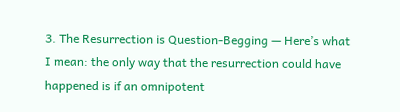3. The Resurrection is Question-Begging — Here’s what I mean: the only way that the resurrection could have happened is if an omnipotent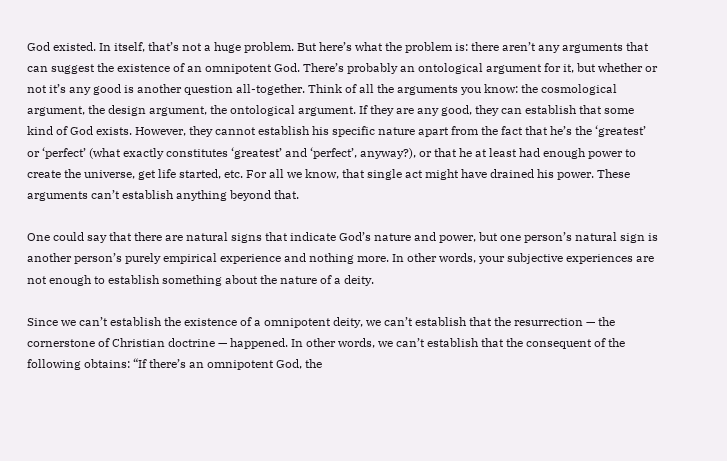God existed. In itself, that’s not a huge problem. But here’s what the problem is: there aren’t any arguments that can suggest the existence of an omnipotent God. There’s probably an ontological argument for it, but whether or not it’s any good is another question all-together. Think of all the arguments you know: the cosmological argument, the design argument, the ontological argument. If they are any good, they can establish that some kind of God exists. However, they cannot establish his specific nature apart from the fact that he’s the ‘greatest’ or ‘perfect’ (what exactly constitutes ‘greatest’ and ‘perfect’, anyway?), or that he at least had enough power to create the universe, get life started, etc. For all we know, that single act might have drained his power. These arguments can’t establish anything beyond that.

One could say that there are natural signs that indicate God’s nature and power, but one person’s natural sign is another person’s purely empirical experience and nothing more. In other words, your subjective experiences are not enough to establish something about the nature of a deity.

Since we can’t establish the existence of a omnipotent deity, we can’t establish that the resurrection — the cornerstone of Christian doctrine — happened. In other words, we can’t establish that the consequent of the following obtains: “If there’s an omnipotent God, the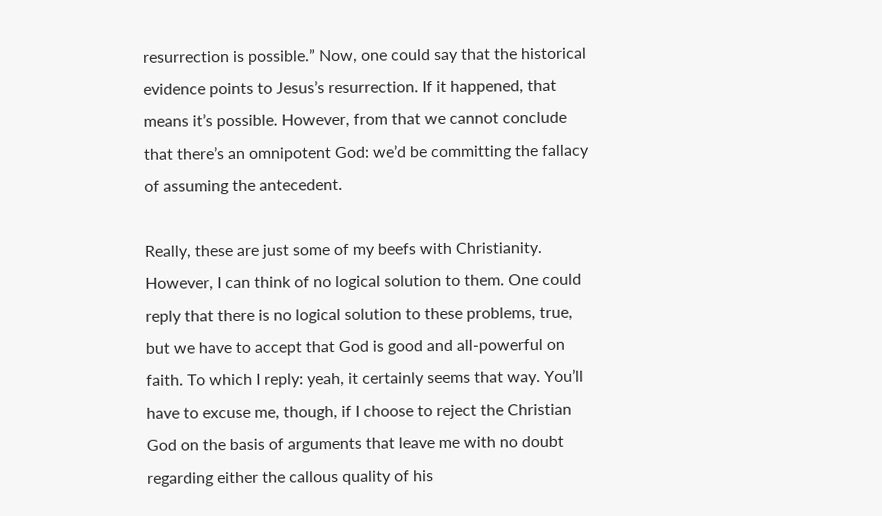resurrection is possible.” Now, one could say that the historical evidence points to Jesus’s resurrection. If it happened, that means it’s possible. However, from that we cannot conclude that there’s an omnipotent God: we’d be committing the fallacy of assuming the antecedent.

Really, these are just some of my beefs with Christianity. However, I can think of no logical solution to them. One could reply that there is no logical solution to these problems, true, but we have to accept that God is good and all-powerful on faith. To which I reply: yeah, it certainly seems that way. You’ll have to excuse me, though, if I choose to reject the Christian God on the basis of arguments that leave me with no doubt regarding either the callous quality of his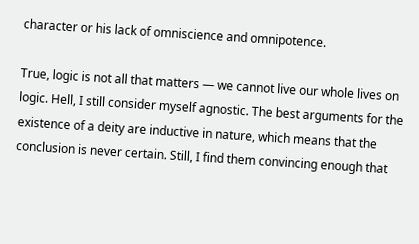character or his lack of omniscience and omnipotence.

True, logic is not all that matters — we cannot live our whole lives on logic. Hell, I still consider myself agnostic. The best arguments for the existence of a deity are inductive in nature, which means that the conclusion is never certain. Still, I find them convincing enough that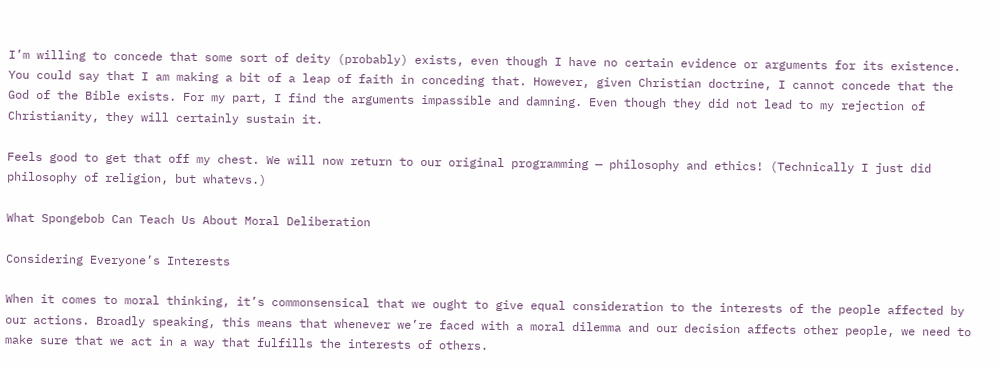I’m willing to concede that some sort of deity (probably) exists, even though I have no certain evidence or arguments for its existence. You could say that I am making a bit of a leap of faith in conceding that. However, given Christian doctrine, I cannot concede that the God of the Bible exists. For my part, I find the arguments impassible and damning. Even though they did not lead to my rejection of Christianity, they will certainly sustain it.

Feels good to get that off my chest. We will now return to our original programming — philosophy and ethics! (Technically I just did philosophy of religion, but whatevs.)

What Spongebob Can Teach Us About Moral Deliberation

Considering Everyone’s Interests

When it comes to moral thinking, it’s commonsensical that we ought to give equal consideration to the interests of the people affected by our actions. Broadly speaking, this means that whenever we’re faced with a moral dilemma and our decision affects other people, we need to make sure that we act in a way that fulfills the interests of others.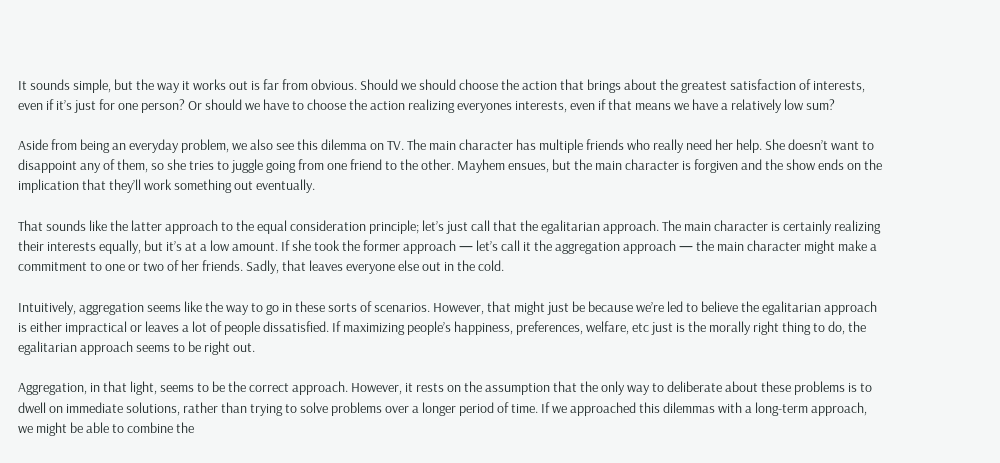It sounds simple, but the way it works out is far from obvious. Should we should choose the action that brings about the greatest satisfaction of interests, even if it’s just for one person? Or should we have to choose the action realizing everyones interests, even if that means we have a relatively low sum?

Aside from being an everyday problem, we also see this dilemma on TV. The main character has multiple friends who really need her help. She doesn’t want to disappoint any of them, so she tries to juggle going from one friend to the other. Mayhem ensues, but the main character is forgiven and the show ends on the implication that they’ll work something out eventually.

That sounds like the latter approach to the equal consideration principle; let’s just call that the egalitarian approach. The main character is certainly realizing their interests equally, but it’s at a low amount. If she took the former approach — let’s call it the aggregation approach — the main character might make a commitment to one or two of her friends. Sadly, that leaves everyone else out in the cold.

Intuitively, aggregation seems like the way to go in these sorts of scenarios. However, that might just be because we’re led to believe the egalitarian approach is either impractical or leaves a lot of people dissatisfied. If maximizing people’s happiness, preferences, welfare, etc just is the morally right thing to do, the egalitarian approach seems to be right out.

Aggregation, in that light, seems to be the correct approach. However, it rests on the assumption that the only way to deliberate about these problems is to dwell on immediate solutions, rather than trying to solve problems over a longer period of time. If we approached this dilemmas with a long-term approach, we might be able to combine the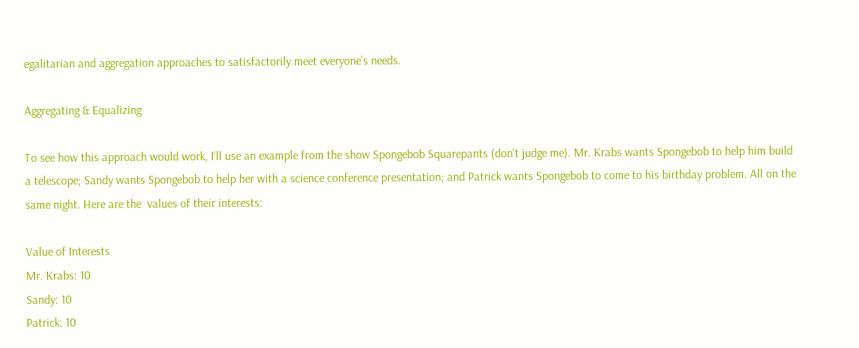egalitarian and aggregation approaches to satisfactorily meet everyone’s needs.

Aggregating & Equalizing

To see how this approach would work, I’ll use an example from the show Spongebob Squarepants (don’t judge me). Mr. Krabs wants Spongebob to help him build a telescope; Sandy wants Spongebob to help her with a science conference presentation; and Patrick wants Spongebob to come to his birthday problem. All on the same night. Here are the  values of their interests:

Value of Interests
Mr. Krabs: 10
Sandy: 10
Patrick: 10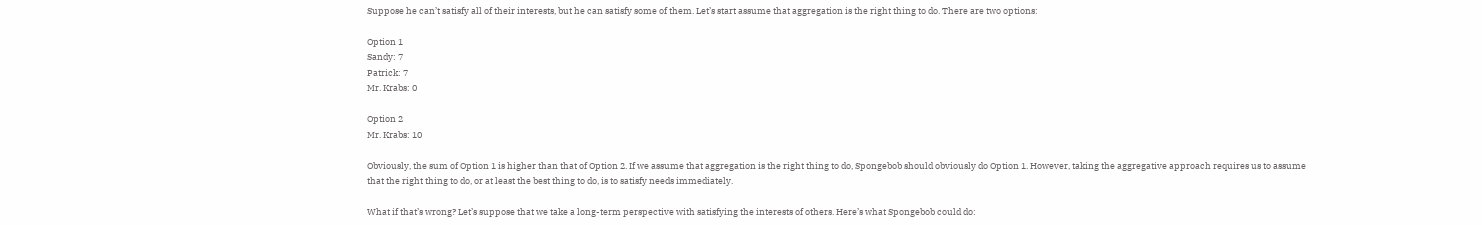Suppose he can’t satisfy all of their interests, but he can satisfy some of them. Let’s start assume that aggregation is the right thing to do. There are two options:

Option 1
Sandy: 7
Patrick: 7
Mr. Krabs: 0

Option 2
Mr. Krabs: 10

Obviously, the sum of Option 1 is higher than that of Option 2. If we assume that aggregation is the right thing to do, Spongebob should obviously do Option 1. However, taking the aggregative approach requires us to assume that the right thing to do, or at least the best thing to do, is to satisfy needs immediately.

What if that’s wrong? Let’s suppose that we take a long-term perspective with satisfying the interests of others. Here’s what Spongebob could do: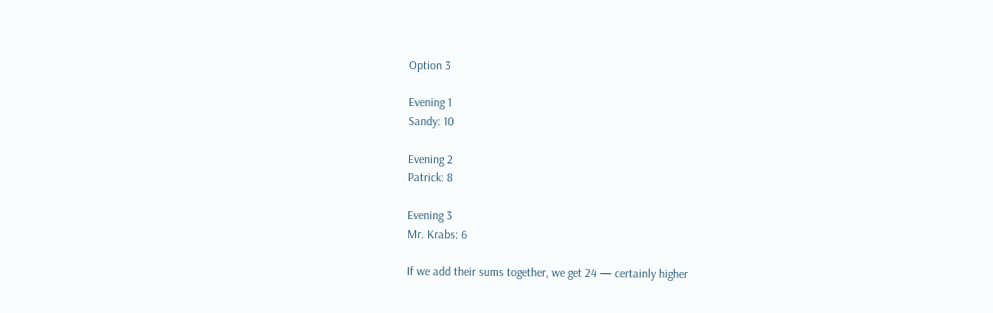Option 3

Evening 1
Sandy: 10

Evening 2
Patrick: 8

Evening 3
Mr. Krabs: 6

If we add their sums together, we get 24 — certainly higher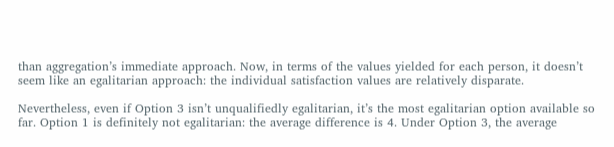than aggregation’s immediate approach. Now, in terms of the values yielded for each person, it doesn’t seem like an egalitarian approach: the individual satisfaction values are relatively disparate.

Nevertheless, even if Option 3 isn’t unqualifiedly egalitarian, it’s the most egalitarian option available so far. Option 1 is definitely not egalitarian: the average difference is 4. Under Option 3, the average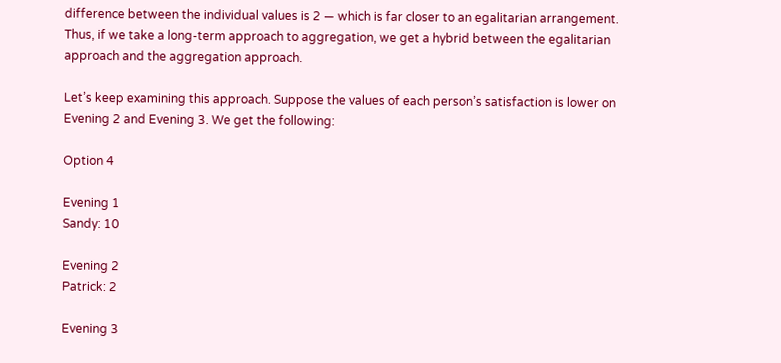difference between the individual values is 2 — which is far closer to an egalitarian arrangement. Thus, if we take a long-term approach to aggregation, we get a hybrid between the egalitarian approach and the aggregation approach.

Let’s keep examining this approach. Suppose the values of each person’s satisfaction is lower on Evening 2 and Evening 3. We get the following:

Option 4

Evening 1
Sandy: 10

Evening 2
Patrick: 2

Evening 3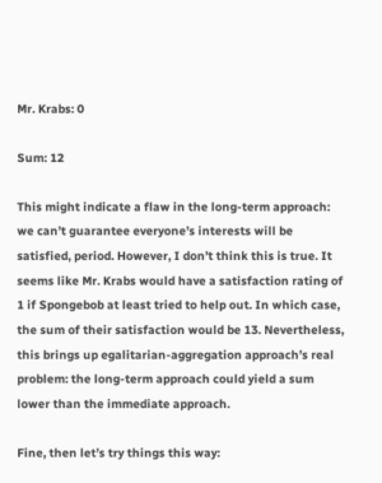Mr. Krabs: 0

Sum: 12

This might indicate a flaw in the long-term approach: we can’t guarantee everyone’s interests will be satisfied, period. However, I don’t think this is true. It seems like Mr. Krabs would have a satisfaction rating of 1 if Spongebob at least tried to help out. In which case, the sum of their satisfaction would be 13. Nevertheless, this brings up egalitarian-aggregation approach’s real problem: the long-term approach could yield a sum lower than the immediate approach.

Fine, then let’s try things this way: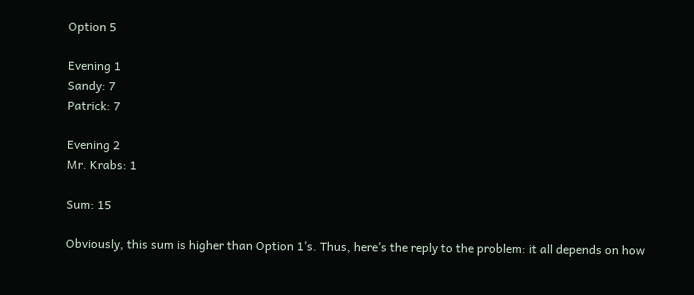Option 5

Evening 1
Sandy: 7
Patrick: 7

Evening 2
Mr. Krabs: 1

Sum: 15

Obviously, this sum is higher than Option 1’s. Thus, here’s the reply to the problem: it all depends on how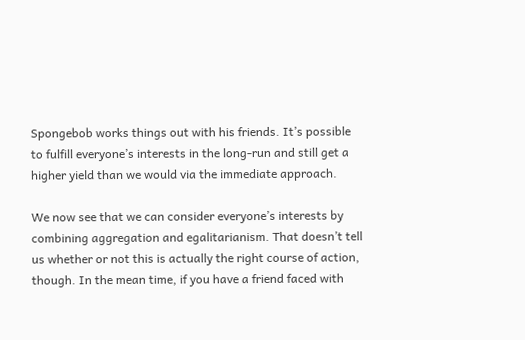Spongebob works things out with his friends. It’s possible to fulfill everyone’s interests in the long-run and still get a higher yield than we would via the immediate approach.

We now see that we can consider everyone’s interests by combining aggregation and egalitarianism. That doesn’t tell us whether or not this is actually the right course of action, though. In the mean time, if you have a friend faced with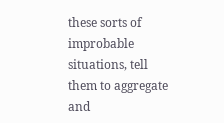these sorts of improbable situations, tell them to aggregate and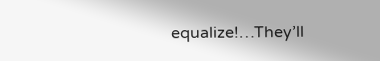equalize!…They’ll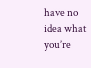have no idea what you’re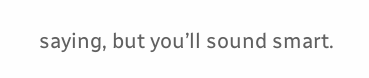saying, but you’ll sound smart.